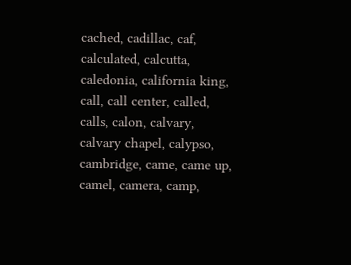cached, cadillac, caf, calculated, calcutta, caledonia, california king, call, call center, called, calls, calon, calvary, calvary chapel, calypso, cambridge, came, came up, camel, camera, camp,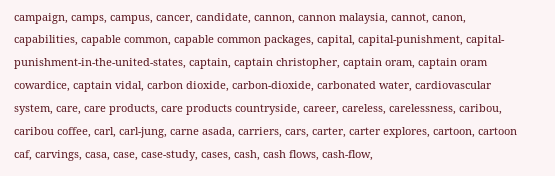campaign, camps, campus, cancer, candidate, cannon, cannon malaysia, cannot, canon, capabilities, capable common, capable common packages, capital, capital-punishment, capital-punishment-in-the-united-states, captain, captain christopher, captain oram, captain oram cowardice, captain vidal, carbon dioxide, carbon-dioxide, carbonated water, cardiovascular system, care, care products, care products countryside, career, careless, carelessness, caribou, caribou coffee, carl, carl-jung, carne asada, carriers, cars, carter, carter explores, cartoon, cartoon caf, carvings, casa, case, case-study, cases, cash, cash flows, cash-flow,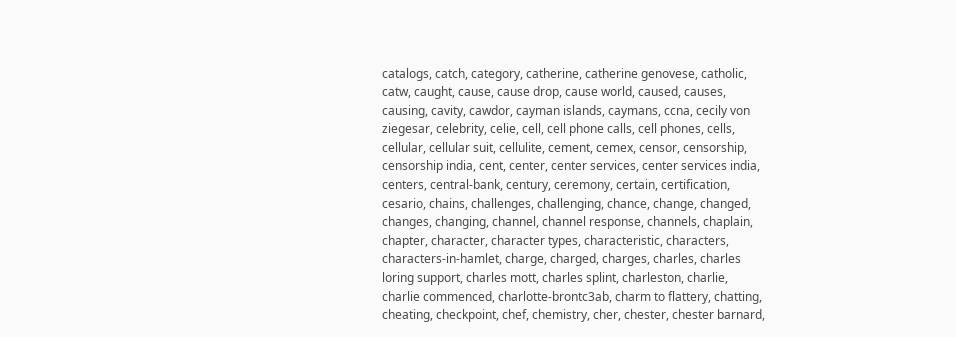catalogs, catch, category, catherine, catherine genovese, catholic, catw, caught, cause, cause drop, cause world, caused, causes, causing, cavity, cawdor, cayman islands, caymans, ccna, cecily von ziegesar, celebrity, celie, cell, cell phone calls, cell phones, cells, cellular, cellular suit, cellulite, cement, cemex, censor, censorship, censorship india, cent, center, center services, center services india, centers, central-bank, century, ceremony, certain, certification, cesario, chains, challenges, challenging, chance, change, changed, changes, changing, channel, channel response, channels, chaplain, chapter, character, character types, characteristic, characters, characters-in-hamlet, charge, charged, charges, charles, charles loring support, charles mott, charles splint, charleston, charlie, charlie commenced, charlotte-brontc3ab, charm to flattery, chatting, cheating, checkpoint, chef, chemistry, cher, chester, chester barnard,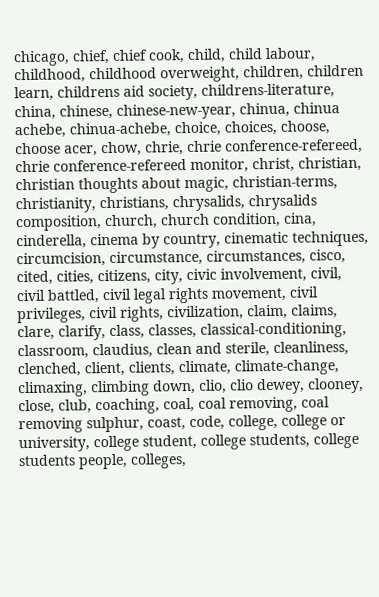chicago, chief, chief cook, child, child labour, childhood, childhood overweight, children, children learn, childrens aid society, childrens-literature, china, chinese, chinese-new-year, chinua, chinua achebe, chinua-achebe, choice, choices, choose, choose acer, chow, chrie, chrie conference-refereed, chrie conference-refereed monitor, christ, christian, christian thoughts about magic, christian-terms, christianity, christians, chrysalids, chrysalids composition, church, church condition, cina, cinderella, cinema by country, cinematic techniques, circumcision, circumstance, circumstances, cisco, cited, cities, citizens, city, civic involvement, civil, civil battled, civil legal rights movement, civil privileges, civil rights, civilization, claim, claims, clare, clarify, class, classes, classical-conditioning, classroom, claudius, clean and sterile, cleanliness, clenched, client, clients, climate, climate-change, climaxing, climbing down, clio, clio dewey, clooney, close, club, coaching, coal, coal removing, coal removing sulphur, coast, code, college, college or university, college student, college students, college students people, colleges,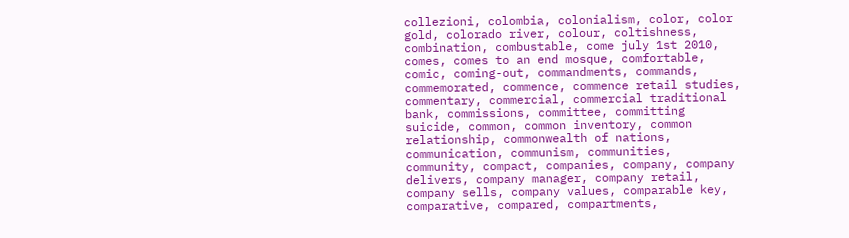collezioni, colombia, colonialism, color, color gold, colorado river, colour, coltishness, combination, combustable, come july 1st 2010, comes, comes to an end mosque, comfortable, comic, coming-out, commandments, commands, commemorated, commence, commence retail studies, commentary, commercial, commercial traditional bank, commissions, committee, committing suicide, common, common inventory, common relationship, commonwealth of nations, communication, communism, communities, community, compact, companies, company, company delivers, company manager, company retail, company sells, company values, comparable key, comparative, compared, compartments,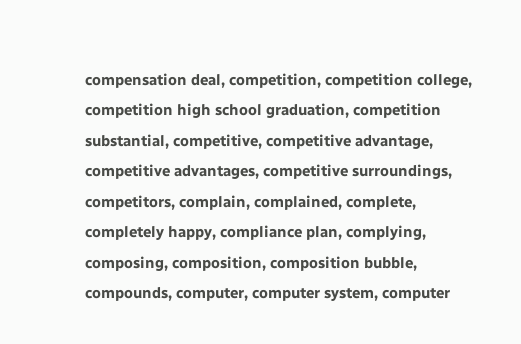compensation deal, competition, competition college, competition high school graduation, competition substantial, competitive, competitive advantage, competitive advantages, competitive surroundings, competitors, complain, complained, complete, completely happy, compliance plan, complying, composing, composition, composition bubble, compounds, computer, computer system, computer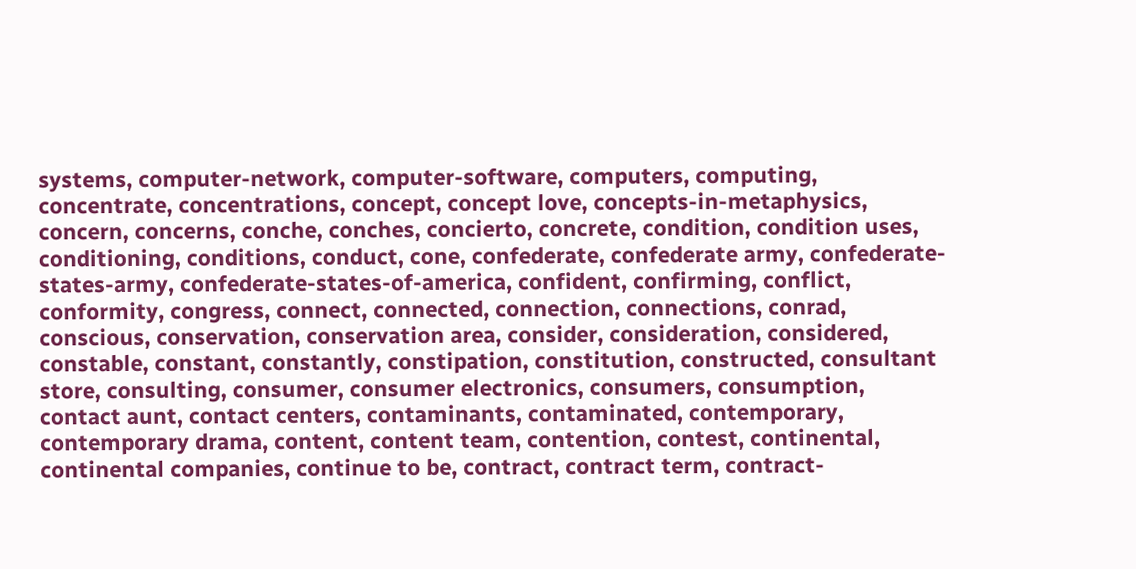systems, computer-network, computer-software, computers, computing, concentrate, concentrations, concept, concept love, concepts-in-metaphysics, concern, concerns, conche, conches, concierto, concrete, condition, condition uses, conditioning, conditions, conduct, cone, confederate, confederate army, confederate-states-army, confederate-states-of-america, confident, confirming, conflict, conformity, congress, connect, connected, connection, connections, conrad, conscious, conservation, conservation area, consider, consideration, considered, constable, constant, constantly, constipation, constitution, constructed, consultant store, consulting, consumer, consumer electronics, consumers, consumption, contact aunt, contact centers, contaminants, contaminated, contemporary, contemporary drama, content, content team, contention, contest, continental, continental companies, continue to be, contract, contract term, contract-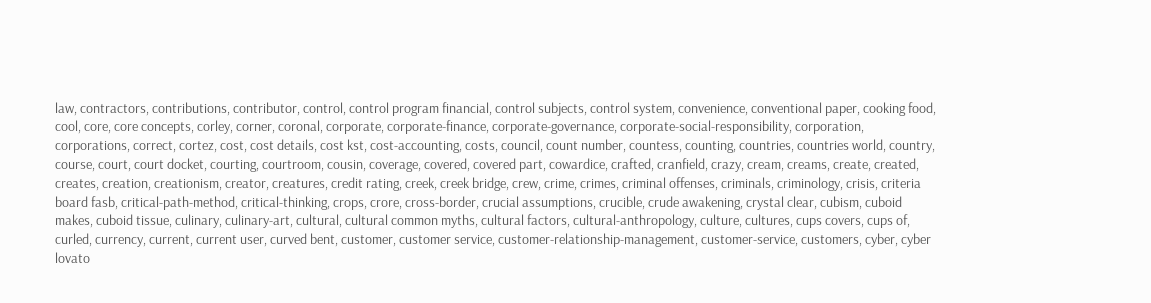law, contractors, contributions, contributor, control, control program financial, control subjects, control system, convenience, conventional paper, cooking food, cool, core, core concepts, corley, corner, coronal, corporate, corporate-finance, corporate-governance, corporate-social-responsibility, corporation, corporations, correct, cortez, cost, cost details, cost kst, cost-accounting, costs, council, count number, countess, counting, countries, countries world, country, course, court, court docket, courting, courtroom, cousin, coverage, covered, covered part, cowardice, crafted, cranfield, crazy, cream, creams, create, created, creates, creation, creationism, creator, creatures, credit rating, creek, creek bridge, crew, crime, crimes, criminal offenses, criminals, criminology, crisis, criteria board fasb, critical-path-method, critical-thinking, crops, crore, cross-border, crucial assumptions, crucible, crude awakening, crystal clear, cubism, cuboid makes, cuboid tissue, culinary, culinary-art, cultural, cultural common myths, cultural factors, cultural-anthropology, culture, cultures, cups covers, cups of, curled, currency, current, current user, curved bent, customer, customer service, customer-relationship-management, customer-service, customers, cyber, cyber lovato